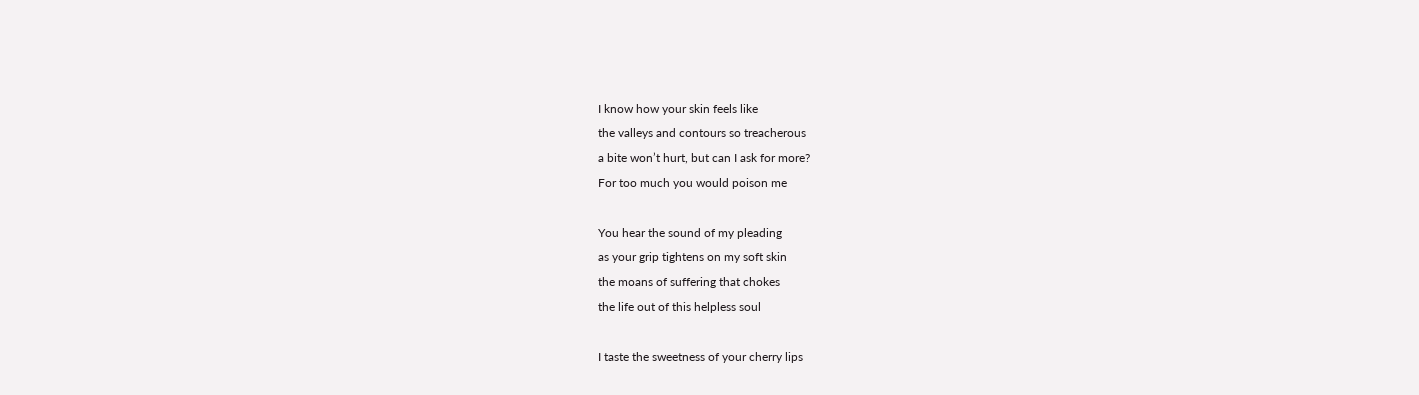I know how your skin feels like
the valleys and contours so treacherous
a bite won’t hurt, but can I ask for more?
For too much you would poison me

You hear the sound of my pleading
as your grip tightens on my soft skin
the moans of suffering that chokes
the life out of this helpless soul

I taste the sweetness of your cherry lips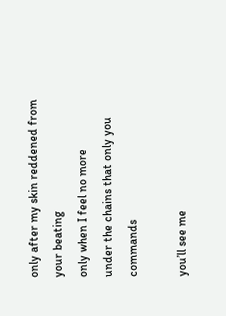only after my skin reddened from your beating
only when I feel no more
under the chains that only you commands

you’ll see me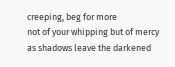creeping, beg for more
not of your whipping but of mercy
as shadows leave the darkened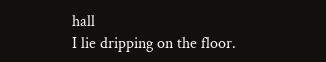hall
I lie dripping on the floor.